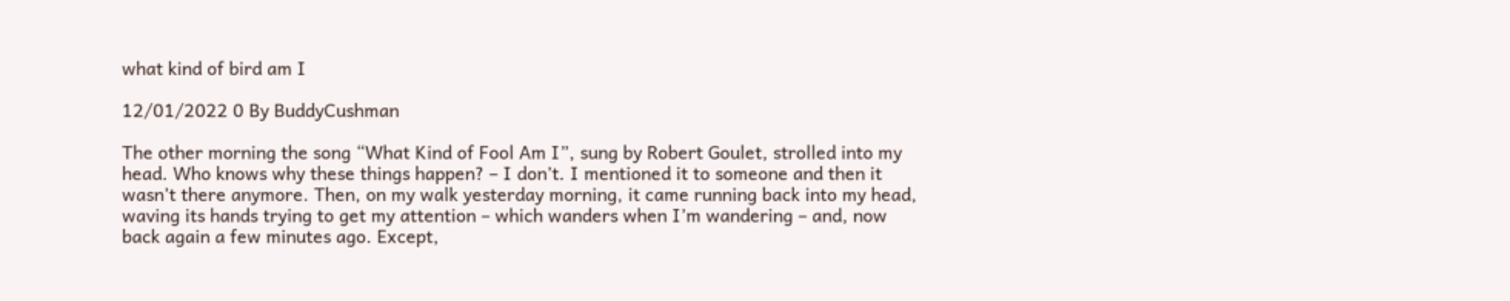what kind of bird am I

12/01/2022 0 By BuddyCushman

The other morning the song “What Kind of Fool Am I”, sung by Robert Goulet, strolled into my head. Who knows why these things happen? – I don’t. I mentioned it to someone and then it wasn’t there anymore. Then, on my walk yesterday morning, it came running back into my head, waving its hands trying to get my attention – which wanders when I’m wandering – and, now back again a few minutes ago. Except,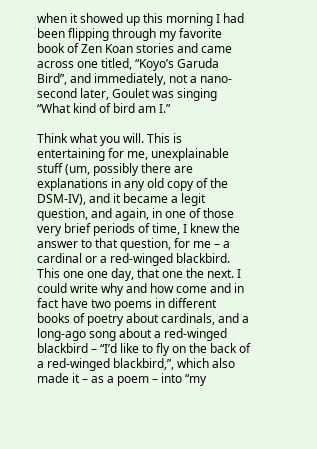when it showed up this morning I had been flipping through my favorite book of Zen Koan stories and came across one titled, “Koyo’s Garuda Bird”, and immediately, not a nano-second later, Goulet was singing “What kind of bird am I.”

Think what you will. This is entertaining for me, unexplainable stuff (um, possibly there are explanations in any old copy of the DSM-IV), and it became a legit question, and again, in one of those very brief periods of time, I knew the answer to that question, for me – a cardinal or a red-winged blackbird. This one one day, that one the next. I could write why and how come and in fact have two poems in different books of poetry about cardinals, and a long-ago song about a red-winged blackbird – “I’d like to fly on the back of a red-winged blackbird,”, which also made it – as a poem – into “my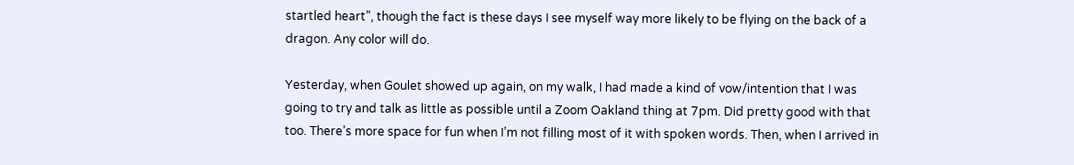startled heart”, though the fact is these days I see myself way more likely to be flying on the back of a dragon. Any color will do.

Yesterday, when Goulet showed up again, on my walk, I had made a kind of vow/intention that I was going to try and talk as little as possible until a Zoom Oakland thing at 7pm. Did pretty good with that too. There’s more space for fun when I’m not filling most of it with spoken words. Then, when I arrived in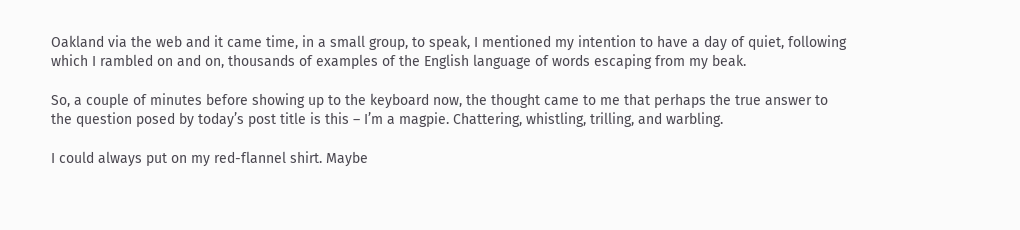Oakland via the web and it came time, in a small group, to speak, I mentioned my intention to have a day of quiet, following which I rambled on and on, thousands of examples of the English language of words escaping from my beak.

So, a couple of minutes before showing up to the keyboard now, the thought came to me that perhaps the true answer to the question posed by today’s post title is this – I’m a magpie. Chattering, whistling, trilling, and warbling.

I could always put on my red-flannel shirt. Maybe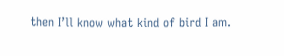then I’ll know what kind of bird I am.